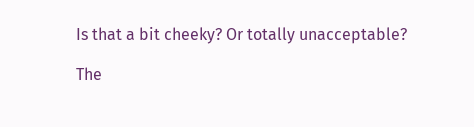Is that a bit cheeky? Or totally unacceptable?

The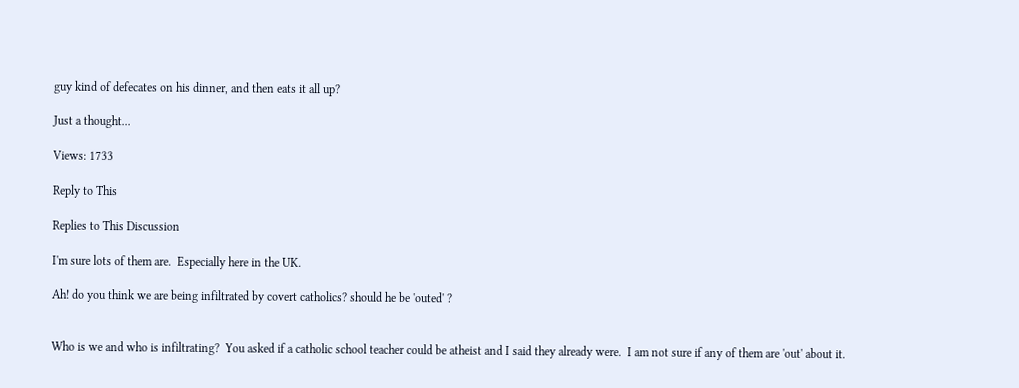guy kind of defecates on his dinner, and then eats it all up?

Just a thought...

Views: 1733

Reply to This

Replies to This Discussion

I'm sure lots of them are.  Especially here in the UK.

Ah! do you think we are being infiltrated by covert catholics? should he be 'outed' ?


Who is we and who is infiltrating?  You asked if a catholic school teacher could be atheist and I said they already were.  I am not sure if any of them are 'out' about it.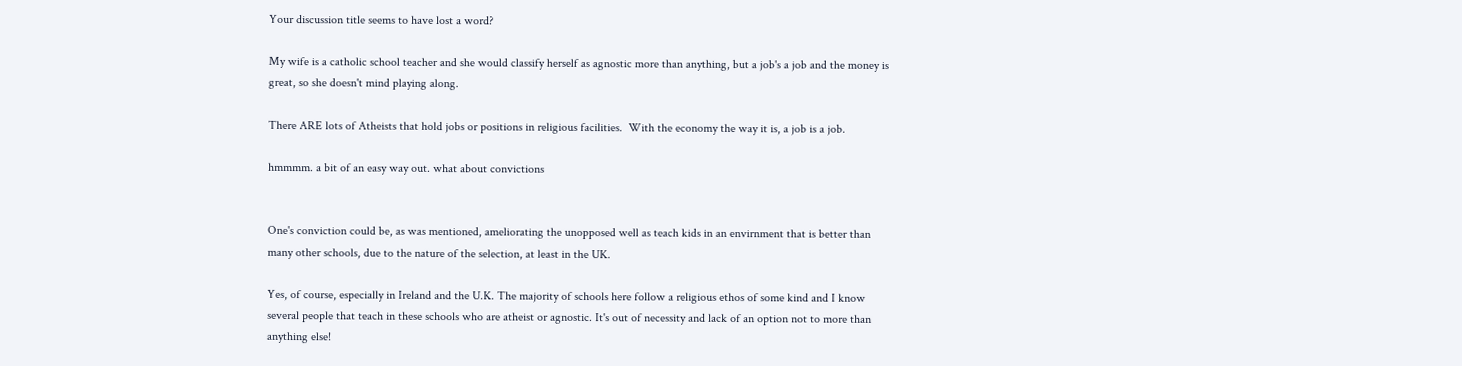Your discussion title seems to have lost a word?

My wife is a catholic school teacher and she would classify herself as agnostic more than anything, but a job's a job and the money is great, so she doesn't mind playing along.

There ARE lots of Atheists that hold jobs or positions in religious facilities.  With the economy the way it is, a job is a job.

hmmmm. a bit of an easy way out. what about convictions


One's conviction could be, as was mentioned, ameliorating the unopposed well as teach kids in an envirnment that is better than many other schools, due to the nature of the selection, at least in the UK.

Yes, of course, especially in Ireland and the U.K. The majority of schools here follow a religious ethos of some kind and I know several people that teach in these schools who are atheist or agnostic. It's out of necessity and lack of an option not to more than anything else!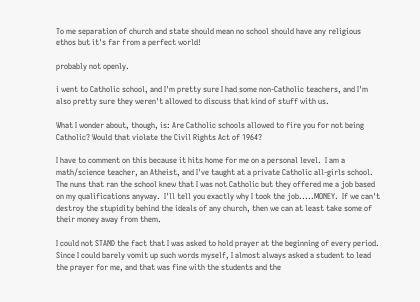To me separation of church and state should mean no school should have any religious ethos but it's far from a perfect world!

probably not openly.

i went to Catholic school, and I'm pretty sure I had some non-Catholic teachers, and I'm also pretty sure they weren't allowed to discuss that kind of stuff with us.

What I wonder about, though, is: Are Catholic schools allowed to fire you for not being Catholic? Would that violate the Civil Rights Act of 1964?

I have to comment on this because it hits home for me on a personal level.  I am a math/science teacher, an Atheist, and I've taught at a private Catholic all-girls school.  The nuns that ran the school knew that I was not Catholic but they offered me a job based on my qualifications anyway.  I'll tell you exactly why I took the job.....MONEY.  If we can't destroy the stupidity behind the ideals of any church, then we can at least take some of their money away from them.

I could not STAND the fact that I was asked to hold prayer at the beginning of every period.  Since I could barely vomit up such words myself, I almost always asked a student to lead the prayer for me, and that was fine with the students and the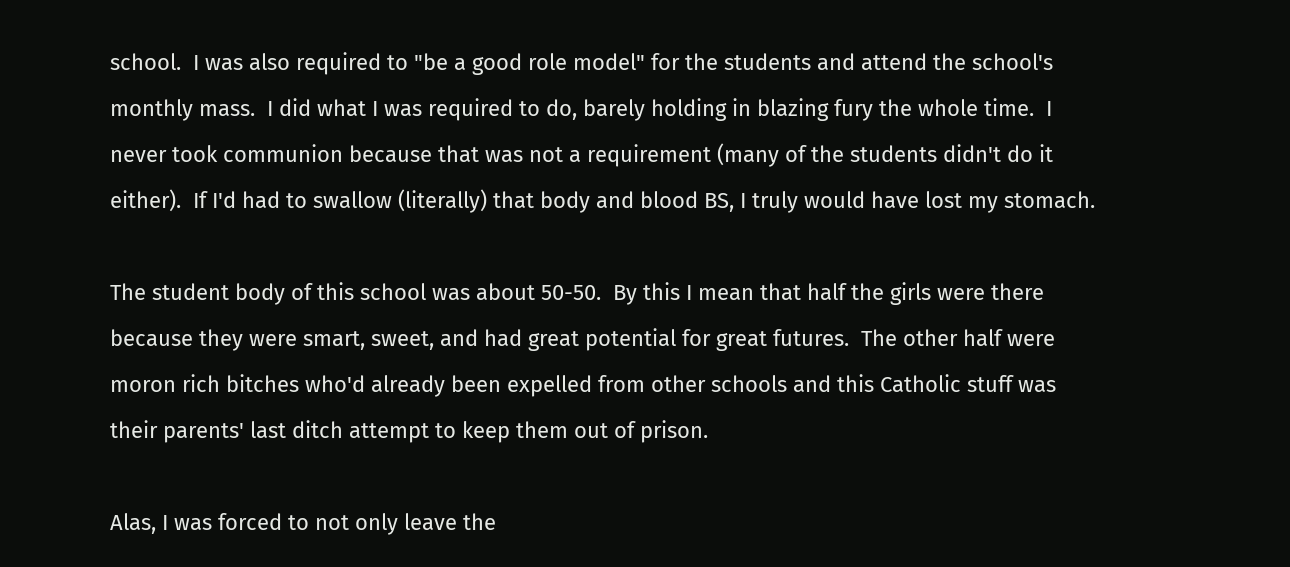school.  I was also required to "be a good role model" for the students and attend the school's monthly mass.  I did what I was required to do, barely holding in blazing fury the whole time.  I never took communion because that was not a requirement (many of the students didn't do it either).  If I'd had to swallow (literally) that body and blood BS, I truly would have lost my stomach.

The student body of this school was about 50-50.  By this I mean that half the girls were there because they were smart, sweet, and had great potential for great futures.  The other half were moron rich bitches who'd already been expelled from other schools and this Catholic stuff was their parents' last ditch attempt to keep them out of prison.

Alas, I was forced to not only leave the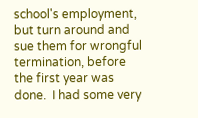school's employment, but turn around and sue them for wrongful termination, before the first year was done.  I had some very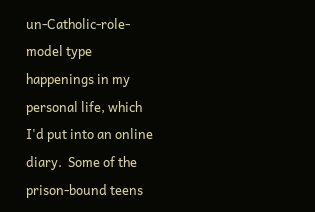un-Catholic-role-model type happenings in my personal life, which I'd put into an online diary.  Some of the prison-bound teens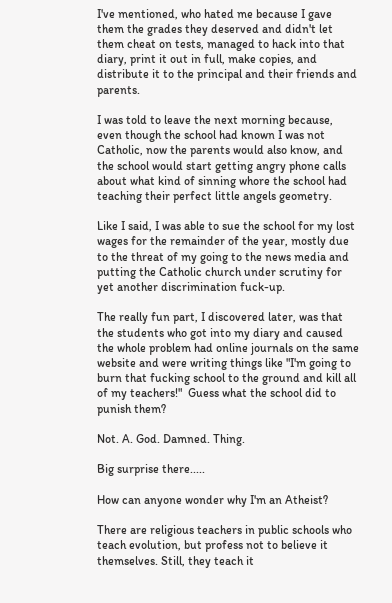I've mentioned, who hated me because I gave them the grades they deserved and didn't let them cheat on tests, managed to hack into that diary, print it out in full, make copies, and distribute it to the principal and their friends and parents.

I was told to leave the next morning because, even though the school had known I was not Catholic, now the parents would also know, and the school would start getting angry phone calls about what kind of sinning whore the school had teaching their perfect little angels geometry.

Like I said, I was able to sue the school for my lost wages for the remainder of the year, mostly due to the threat of my going to the news media and putting the Catholic church under scrutiny for yet another discrimination fuck-up.

The really fun part, I discovered later, was that the students who got into my diary and caused the whole problem had online journals on the same website and were writing things like "I'm going to burn that fucking school to the ground and kill all of my teachers!"  Guess what the school did to punish them?

Not. A. God. Damned. Thing.

Big surprise there.....

How can anyone wonder why I'm an Atheist?

There are religious teachers in public schools who teach evolution, but profess not to believe it themselves. Still, they teach it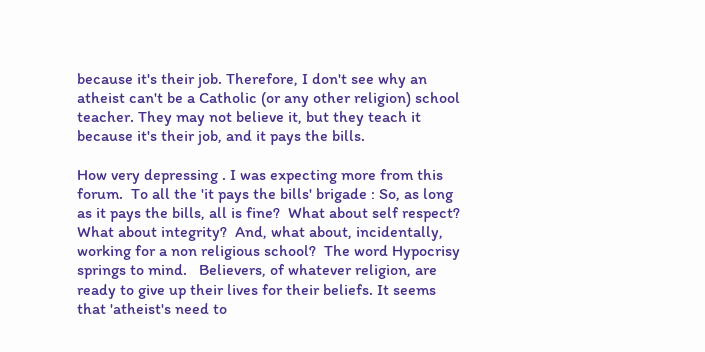because it's their job. Therefore, I don't see why an atheist can't be a Catholic (or any other religion) school teacher. They may not believe it, but they teach it because it's their job, and it pays the bills.

How very depressing . I was expecting more from this forum.  To all the 'it pays the bills' brigade : So, as long as it pays the bills, all is fine?  What about self respect?  What about integrity?  And, what about, incidentally, working for a non religious school?  The word Hypocrisy springs to mind.   Believers, of whatever religion, are ready to give up their lives for their beliefs. It seems that 'atheist's need to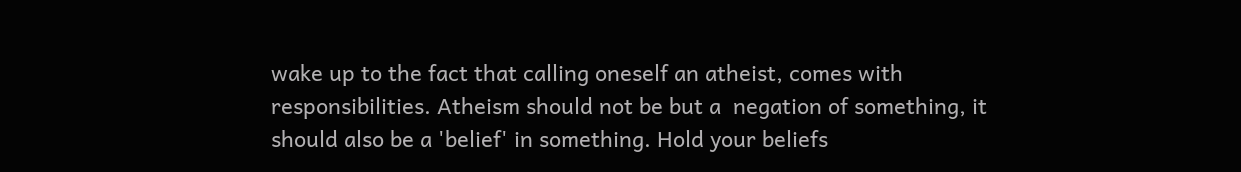wake up to the fact that calling oneself an atheist, comes with responsibilities. Atheism should not be but a  negation of something, it should also be a 'belief' in something. Hold your beliefs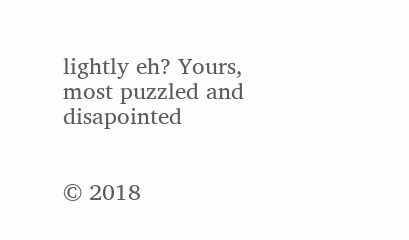lightly eh? Yours, most puzzled and disapointed


© 2018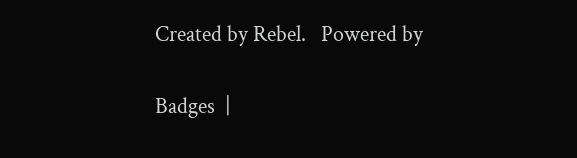Created by Rebel.   Powered by

Badges  |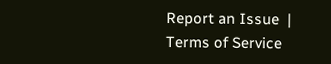Report an Issue  |  Terms of Service